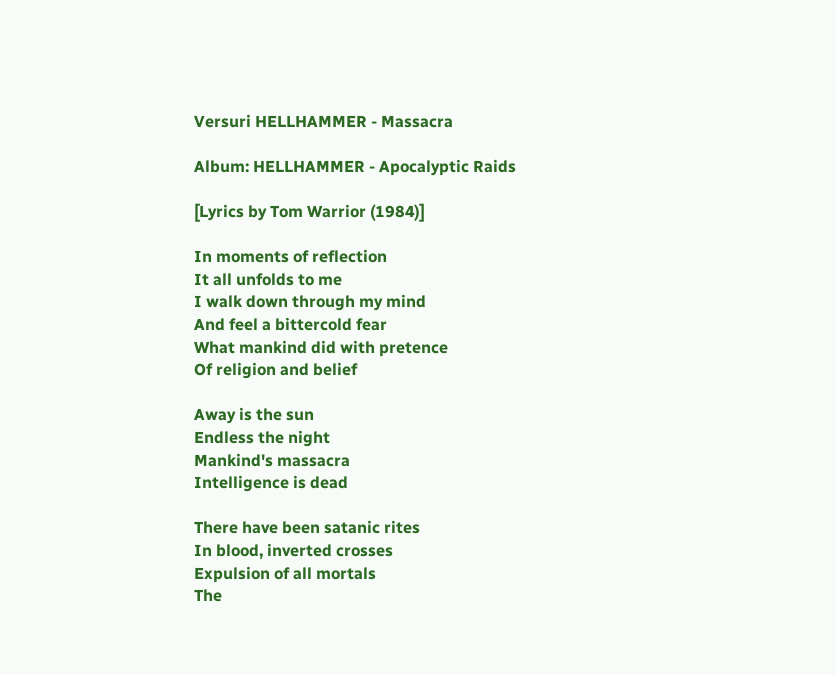Versuri HELLHAMMER - Massacra

Album: HELLHAMMER - Apocalyptic Raids

[Lyrics by Tom Warrior (1984)]

In moments of reflection
It all unfolds to me
I walk down through my mind
And feel a bittercold fear
What mankind did with pretence
Of religion and belief

Away is the sun
Endless the night
Mankind's massacra
Intelligence is dead

There have been satanic rites
In blood, inverted crosses
Expulsion of all mortals
The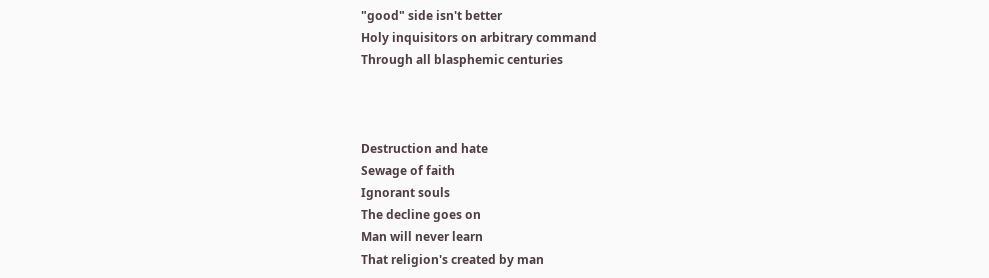"good" side isn't better
Holy inquisitors on arbitrary command
Through all blasphemic centuries



Destruction and hate
Sewage of faith
Ignorant souls
The decline goes on
Man will never learn
That religion's created by man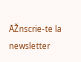ĂŽnscrie-te la newsletter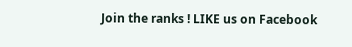Join the ranks ! LIKE us on Facebook